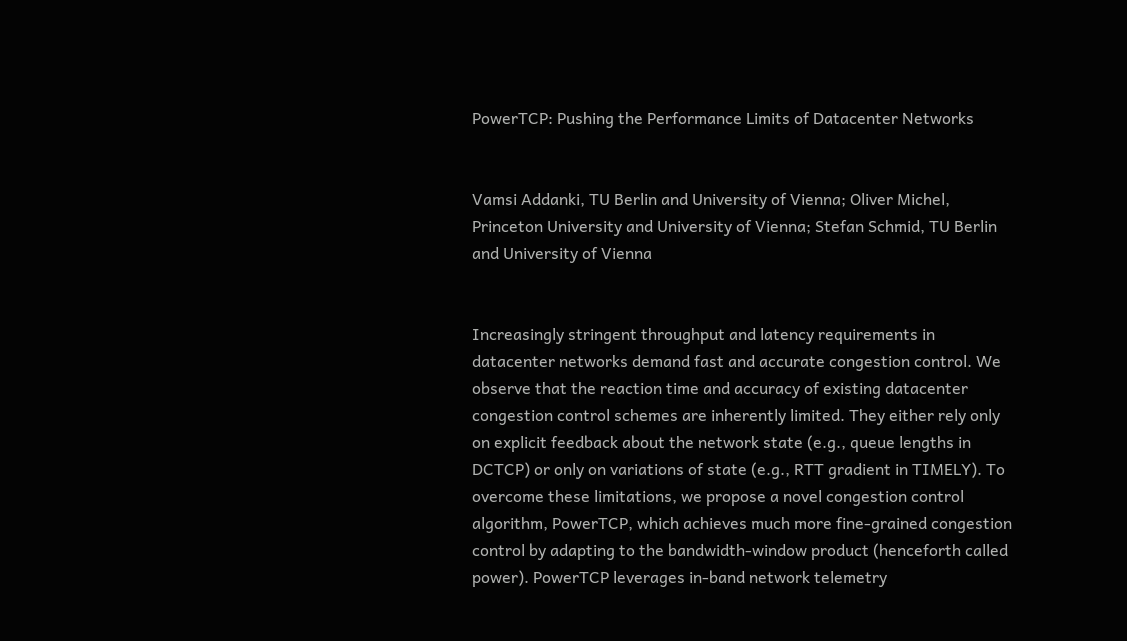PowerTCP: Pushing the Performance Limits of Datacenter Networks


Vamsi Addanki, TU Berlin and University of Vienna; Oliver Michel, Princeton University and University of Vienna; Stefan Schmid, TU Berlin and University of Vienna


Increasingly stringent throughput and latency requirements in datacenter networks demand fast and accurate congestion control. We observe that the reaction time and accuracy of existing datacenter congestion control schemes are inherently limited. They either rely only on explicit feedback about the network state (e.g., queue lengths in DCTCP) or only on variations of state (e.g., RTT gradient in TIMELY). To overcome these limitations, we propose a novel congestion control algorithm, PowerTCP, which achieves much more fine-grained congestion control by adapting to the bandwidth-window product (henceforth called power). PowerTCP leverages in-band network telemetry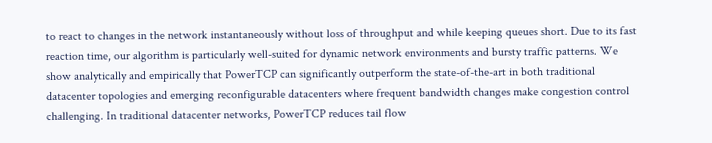to react to changes in the network instantaneously without loss of throughput and while keeping queues short. Due to its fast reaction time, our algorithm is particularly well-suited for dynamic network environments and bursty traffic patterns. We show analytically and empirically that PowerTCP can significantly outperform the state-of-the-art in both traditional datacenter topologies and emerging reconfigurable datacenters where frequent bandwidth changes make congestion control challenging. In traditional datacenter networks, PowerTCP reduces tail flow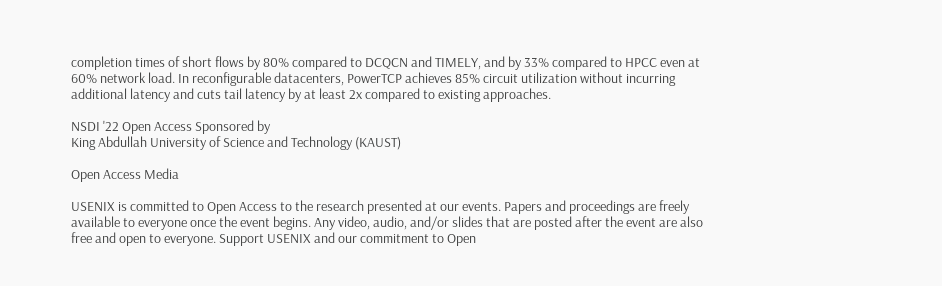completion times of short flows by 80% compared to DCQCN and TIMELY, and by 33% compared to HPCC even at 60% network load. In reconfigurable datacenters, PowerTCP achieves 85% circuit utilization without incurring additional latency and cuts tail latency by at least 2x compared to existing approaches.

NSDI '22 Open Access Sponsored by
King Abdullah University of Science and Technology (KAUST)

Open Access Media

USENIX is committed to Open Access to the research presented at our events. Papers and proceedings are freely available to everyone once the event begins. Any video, audio, and/or slides that are posted after the event are also free and open to everyone. Support USENIX and our commitment to Open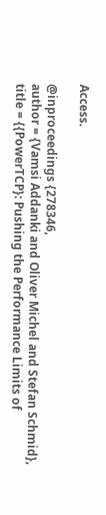Access.

@inproceedings {278346,
author = {Vamsi Addanki and Oliver Michel and Stefan Schmid},
title = {{PowerTCP}: Pushing the Performance Limits of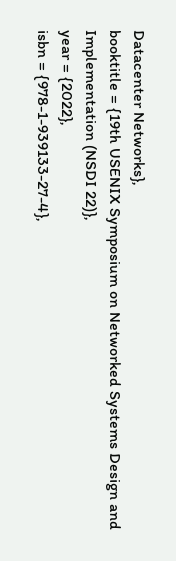Datacenter Networks},
booktitle = {19th USENIX Symposium on Networked Systems Design and Implementation (NSDI 22)},
year = {2022},
isbn = {978-1-939133-27-4},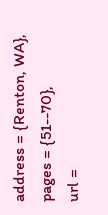address = {Renton, WA},
pages = {51--70},
url =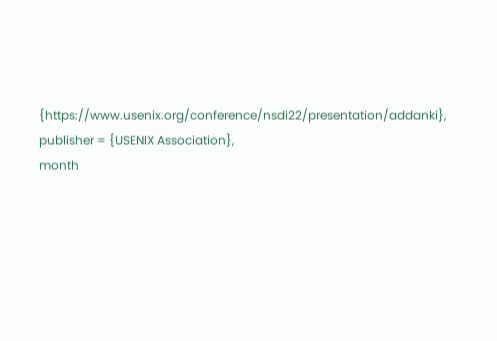{https://www.usenix.org/conference/nsdi22/presentation/addanki},
publisher = {USENIX Association},
month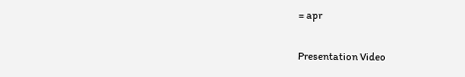= apr

Presentation Video